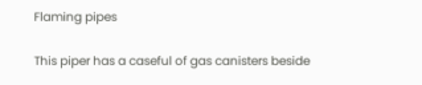Flaming pipes

This piper has a caseful of gas canisters beside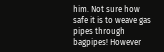him. Not sure how safe it is to weave gas pipes through bagpipes! However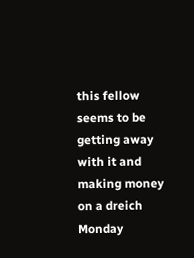this fellow seems to be getting away with it and making money on a dreich Monday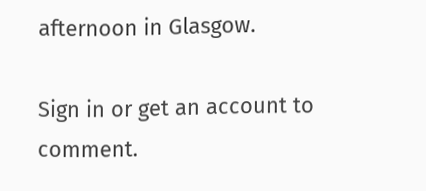afternoon in Glasgow.

Sign in or get an account to comment.